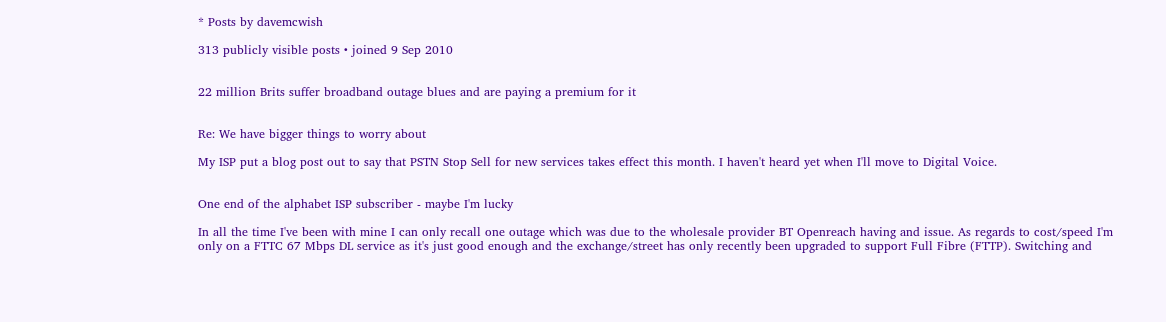* Posts by davemcwish

313 publicly visible posts • joined 9 Sep 2010


22 million Brits suffer broadband outage blues and are paying a premium for it


Re: We have bigger things to worry about

My ISP put a blog post out to say that PSTN Stop Sell for new services takes effect this month. I haven't heard yet when I'll move to Digital Voice.


One end of the alphabet ISP subscriber - maybe I'm lucky

In all the time I've been with mine I can only recall one outage which was due to the wholesale provider BT Openreach having and issue. As regards to cost/speed I'm only on a FTTC 67 Mbps DL service as it's just good enough and the exchange/street has only recently been upgraded to support Full Fibre (FTTP). Switching and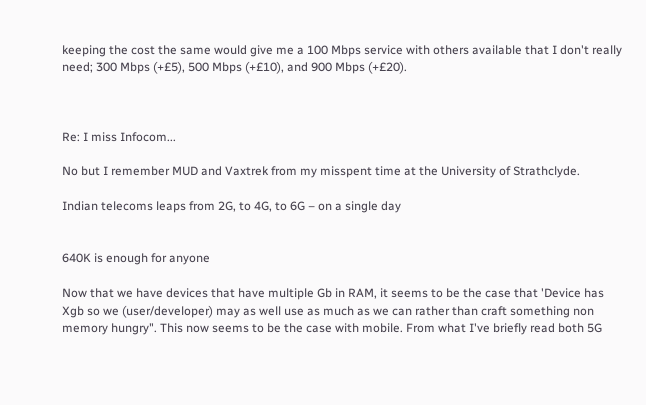keeping the cost the same would give me a 100 Mbps service with others available that I don't really need; 300 Mbps (+£5), 500 Mbps (+£10), and 900 Mbps (+£20).



Re: I miss Infocom...

No but I remember MUD and Vaxtrek from my misspent time at the University of Strathclyde.

Indian telecoms leaps from 2G, to 4G, to 6G – on a single day


640K is enough for anyone

Now that we have devices that have multiple Gb in RAM, it seems to be the case that 'Device has Xgb so we (user/developer) may as well use as much as we can rather than craft something non memory hungry". This now seems to be the case with mobile. From what I've briefly read both 5G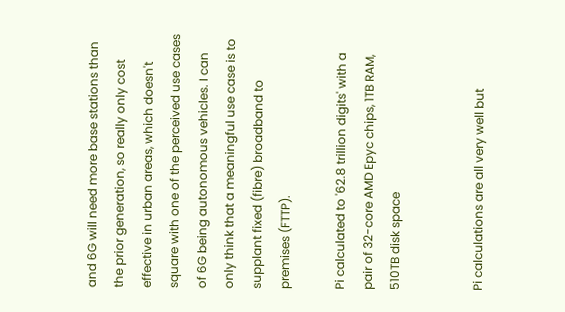and 6G will need more base stations than the prior generation, so really only cost effective in urban areas, which doesn't square with one of the perceived use cases of 6G being autonomous vehicles. I can only think that a meaningful use case is to supplant fixed (fibre) broadband to premises (FTTP).

Pi calculated to '62.8 trillion digits' with a pair of 32-core AMD Epyc chips, 1TB RAM, 510TB disk space


Pi calculations are all very well but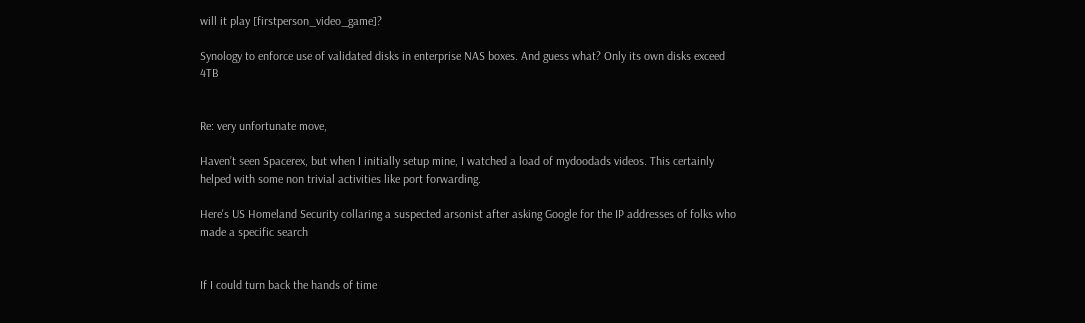will it play [firstperson_video_game]?

Synology to enforce use of validated disks in enterprise NAS boxes. And guess what? Only its own disks exceed 4TB


Re: very unfortunate move,

Haven’t seen Spacerex, but when I initially setup mine, I watched a load of mydoodads videos. This certainly helped with some non trivial activities like port forwarding.

Here's US Homeland Security collaring a suspected arsonist after asking Google for the IP addresses of folks who made a specific search


If I could turn back the hands of time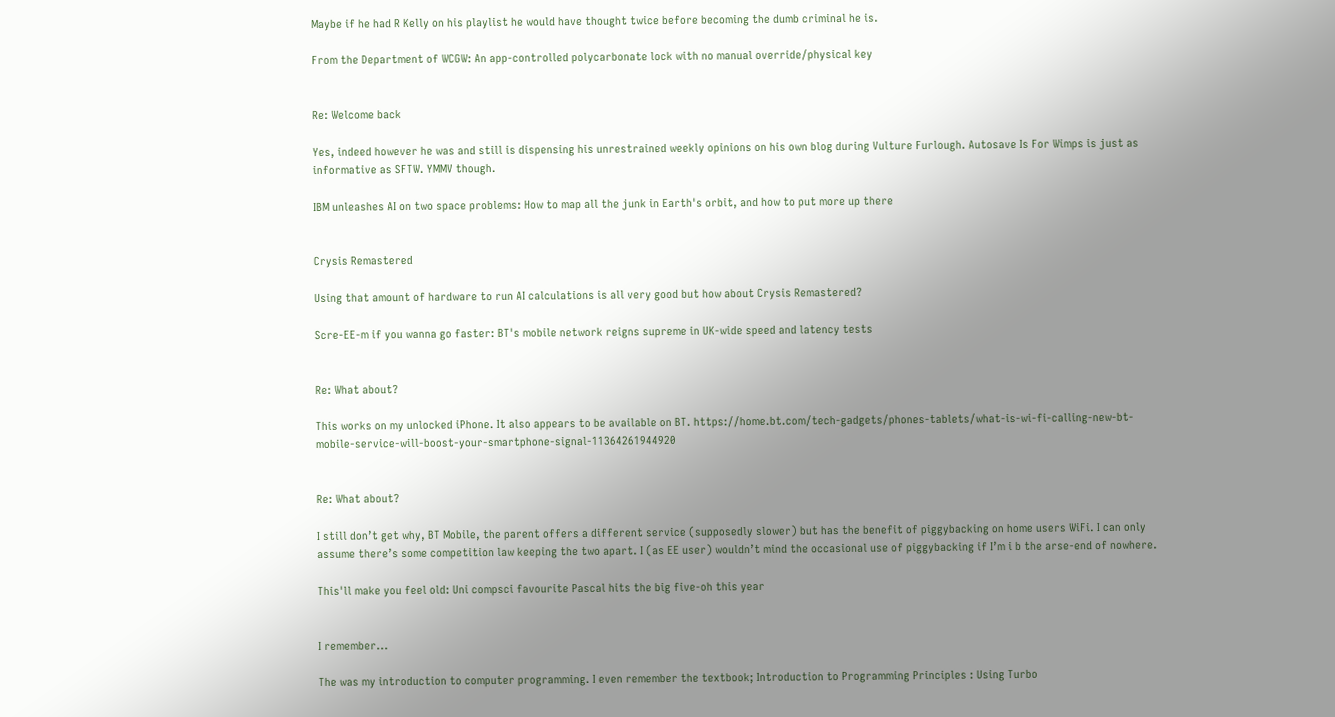Maybe if he had R Kelly on his playlist he would have thought twice before becoming the dumb criminal he is.

From the Department of WCGW: An app-controlled polycarbonate lock with no manual override/physical key


Re: Welcome back

Yes, indeed however he was and still is dispensing his unrestrained weekly opinions on his own blog during Vulture Furlough. Autosave Is For Wimps is just as informative as SFTW. YMMV though.

IBM unleashes AI on two space problems: How to map all the junk in Earth's orbit, and how to put more up there


Crysis Remastered

Using that amount of hardware to run AI calculations is all very good but how about Crysis Remastered?

Scre-EE-m if you wanna go faster: BT's mobile network reigns supreme in UK-wide speed and latency tests


Re: What about?

This works on my unlocked iPhone. It also appears to be available on BT. https://home.bt.com/tech-gadgets/phones-tablets/what-is-wi-fi-calling-new-bt-mobile-service-will-boost-your-smartphone-signal-11364261944920


Re: What about?

I still don’t get why, BT Mobile, the parent offers a different service (supposedly slower) but has the benefit of piggybacking on home users WiFi. I can only assume there’s some competition law keeping the two apart. I (as EE user) wouldn’t mind the occasional use of piggybacking if I’m i b the arse-end of nowhere.

This'll make you feel old: Uni compsci favourite Pascal hits the big five-oh this year


I remember...

The was my introduction to computer programming. I even remember the textbook; Introduction to Programming Principles : Using Turbo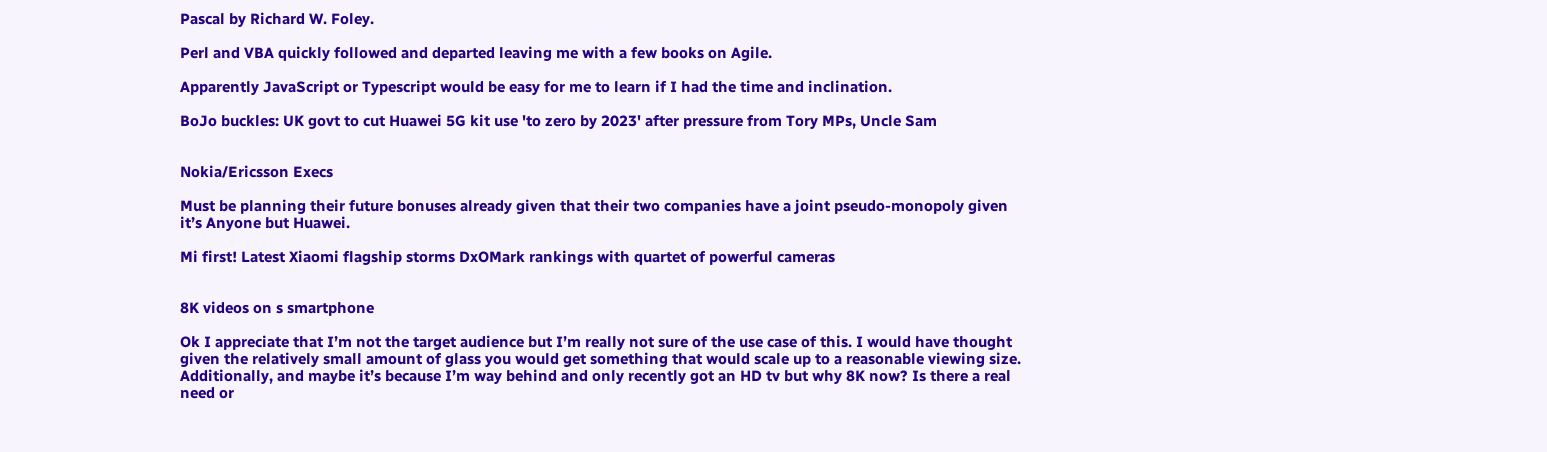Pascal by Richard W. Foley.

Perl and VBA quickly followed and departed leaving me with a few books on Agile.

Apparently JavaScript or Typescript would be easy for me to learn if I had the time and inclination.

BoJo buckles: UK govt to cut Huawei 5G kit use 'to zero by 2023' after pressure from Tory MPs, Uncle Sam


Nokia/Ericsson Execs

Must be planning their future bonuses already given that their two companies have a joint pseudo-monopoly given it’s Anyone but Huawei.

Mi first! Latest Xiaomi flagship storms DxOMark rankings with quartet of powerful cameras


8K videos on s smartphone

Ok I appreciate that I’m not the target audience but I’m really not sure of the use case of this. I would have thought given the relatively small amount of glass you would get something that would scale up to a reasonable viewing size. Additionally, and maybe it’s because I’m way behind and only recently got an HD tv but why 8K now? Is there a real need or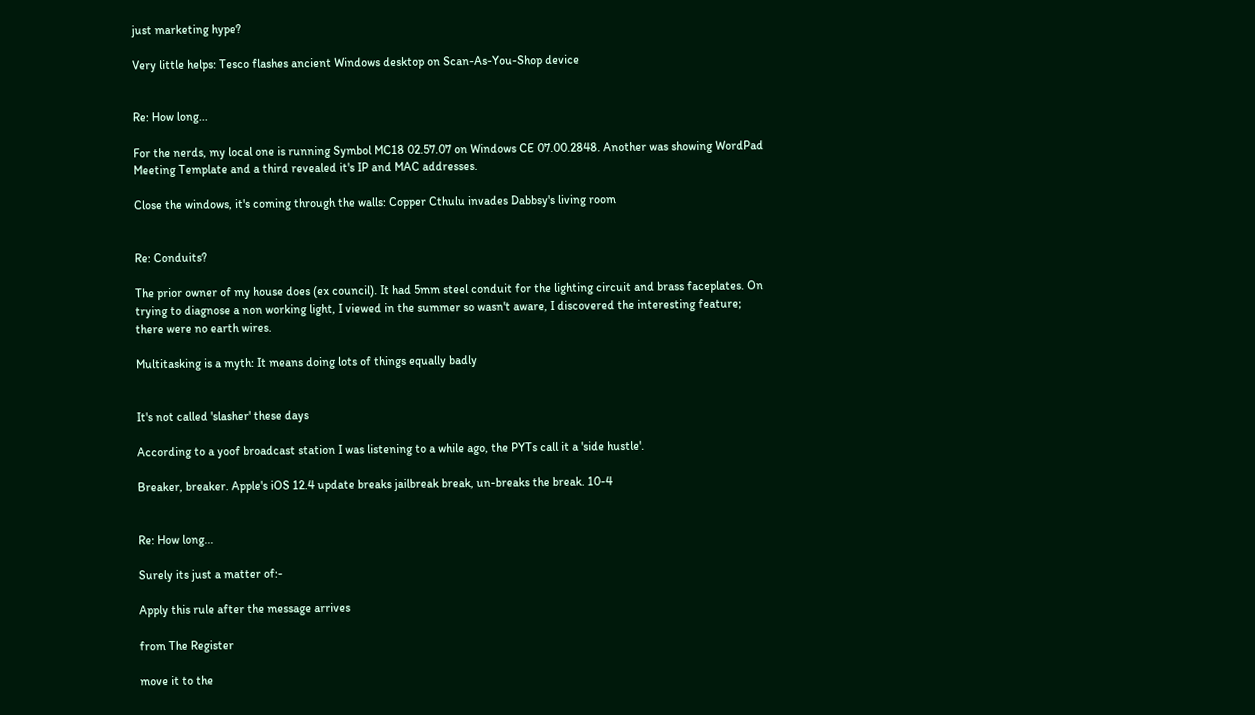just marketing hype?

Very little helps: Tesco flashes ancient Windows desktop on Scan-As-You-Shop device


Re: How long...

For the nerds, my local one is running Symbol MC18 02.57.07 on Windows CE 07.00.2848. Another was showing WordPad Meeting Template and a third revealed it's IP and MAC addresses.

Close the windows, it's coming through the walls: Copper Cthulu invades Dabbsy's living room


Re: Conduits?

The prior owner of my house does (ex council). It had 5mm steel conduit for the lighting circuit and brass faceplates. On trying to diagnose a non working light, I viewed in the summer so wasn't aware, I discovered the interesting feature; there were no earth wires.

Multitasking is a myth: It means doing lots of things equally badly


It's not called 'slasher' these days

According to a yoof broadcast station I was listening to a while ago, the PYTs call it a 'side hustle'.

Breaker, breaker. Apple's iOS 12.4 update breaks jailbreak break, un-breaks the break. 10-4


Re: How long...

Surely its just a matter of:-

Apply this rule after the message arrives

from The Register

move it to the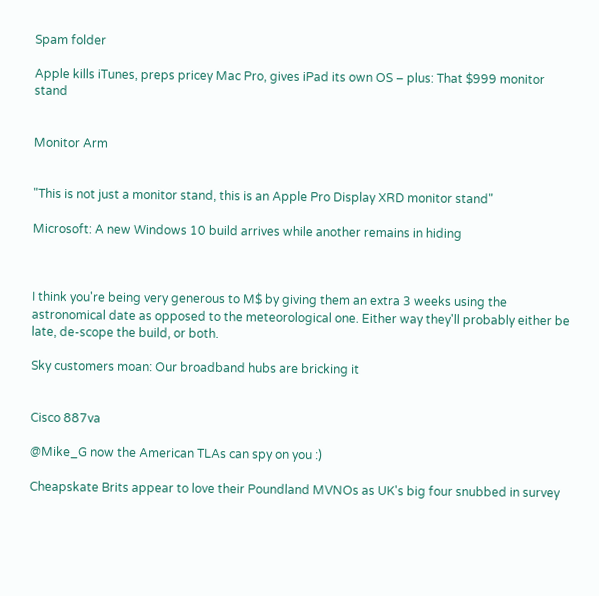Spam folder

Apple kills iTunes, preps pricey Mac Pro, gives iPad its own OS – plus: That $999 monitor stand


Monitor Arm


"This is not just a monitor stand, this is an Apple Pro Display XRD monitor stand"

Microsoft: A new Windows 10 build arrives while another remains in hiding



I think you're being very generous to M$ by giving them an extra 3 weeks using the astronomical date as opposed to the meteorological one. Either way they'll probably either be late, de-scope the build, or both.

Sky customers moan: Our broadband hubs are bricking it


Cisco 887va

@Mike_G now the American TLAs can spy on you :)

Cheapskate Brits appear to love their Poundland MVNOs as UK's big four snubbed in survey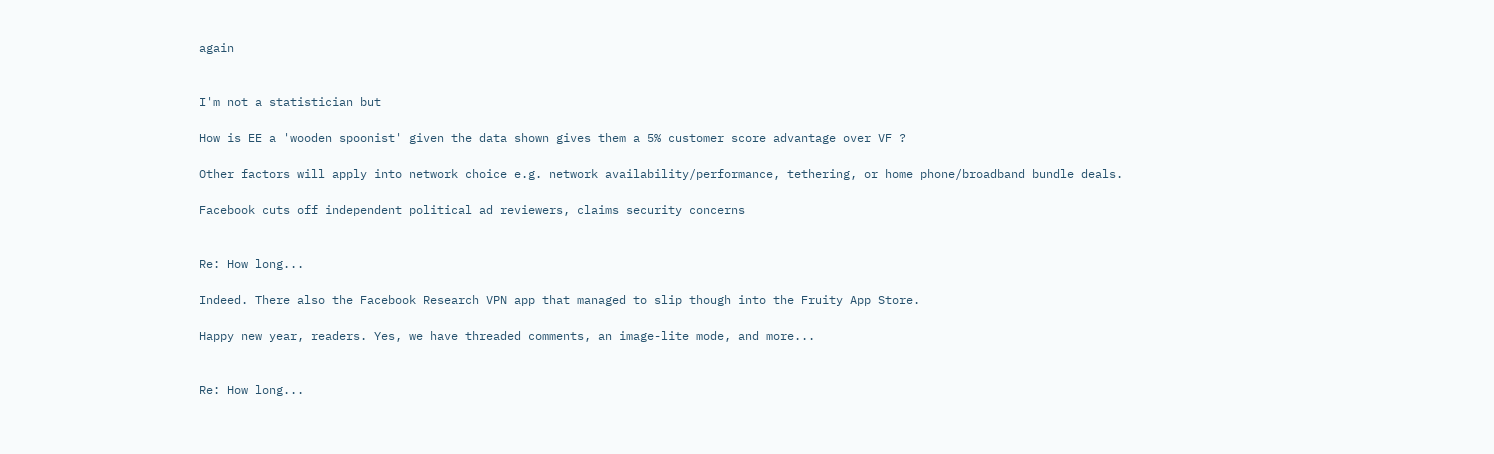again


I'm not a statistician but

How is EE a 'wooden spoonist' given the data shown gives them a 5% customer score advantage over VF ?

Other factors will apply into network choice e.g. network availability/performance, tethering, or home phone/broadband bundle deals.

Facebook cuts off independent political ad reviewers, claims security concerns


Re: How long...

Indeed. There also the Facebook Research VPN app that managed to slip though into the Fruity App Store.

Happy new year, readers. Yes, we have threaded comments, an image-lite mode, and more...


Re: How long...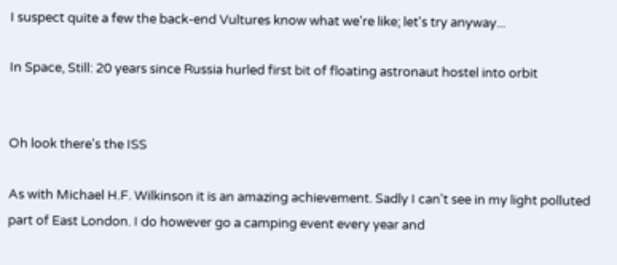I suspect quite a few the back-end Vultures know what we're like; let's try anyway...

In Space, Still: 20 years since Russia hurled first bit of floating astronaut hostel into orbit


Oh look there's the ISS

As with Michael H.F. Wilkinson it is an amazing achievement. Sadly I can't see in my light polluted part of East London. I do however go a camping event every year and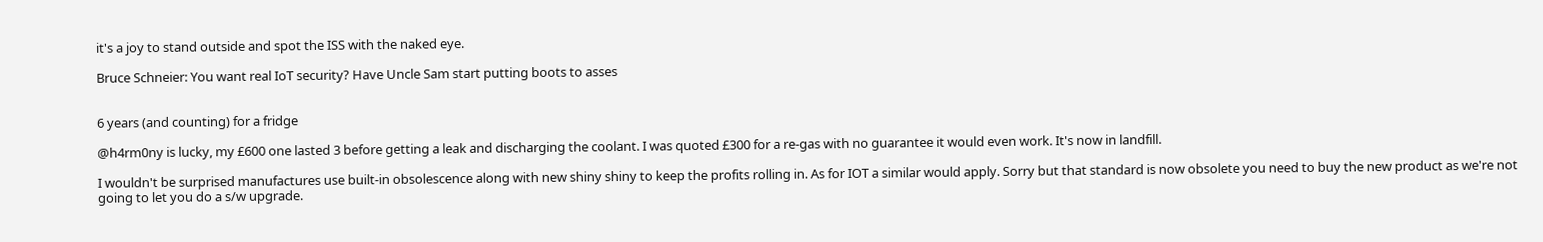it's a joy to stand outside and spot the ISS with the naked eye.

Bruce Schneier: You want real IoT security? Have Uncle Sam start putting boots to asses


6 years (and counting) for a fridge

@h4rm0ny is lucky, my £600 one lasted 3 before getting a leak and discharging the coolant. I was quoted £300 for a re-gas with no guarantee it would even work. It's now in landfill.

I wouldn't be surprised manufactures use built-in obsolescence along with new shiny shiny to keep the profits rolling in. As for IOT a similar would apply. Sorry but that standard is now obsolete you need to buy the new product as we're not going to let you do a s/w upgrade.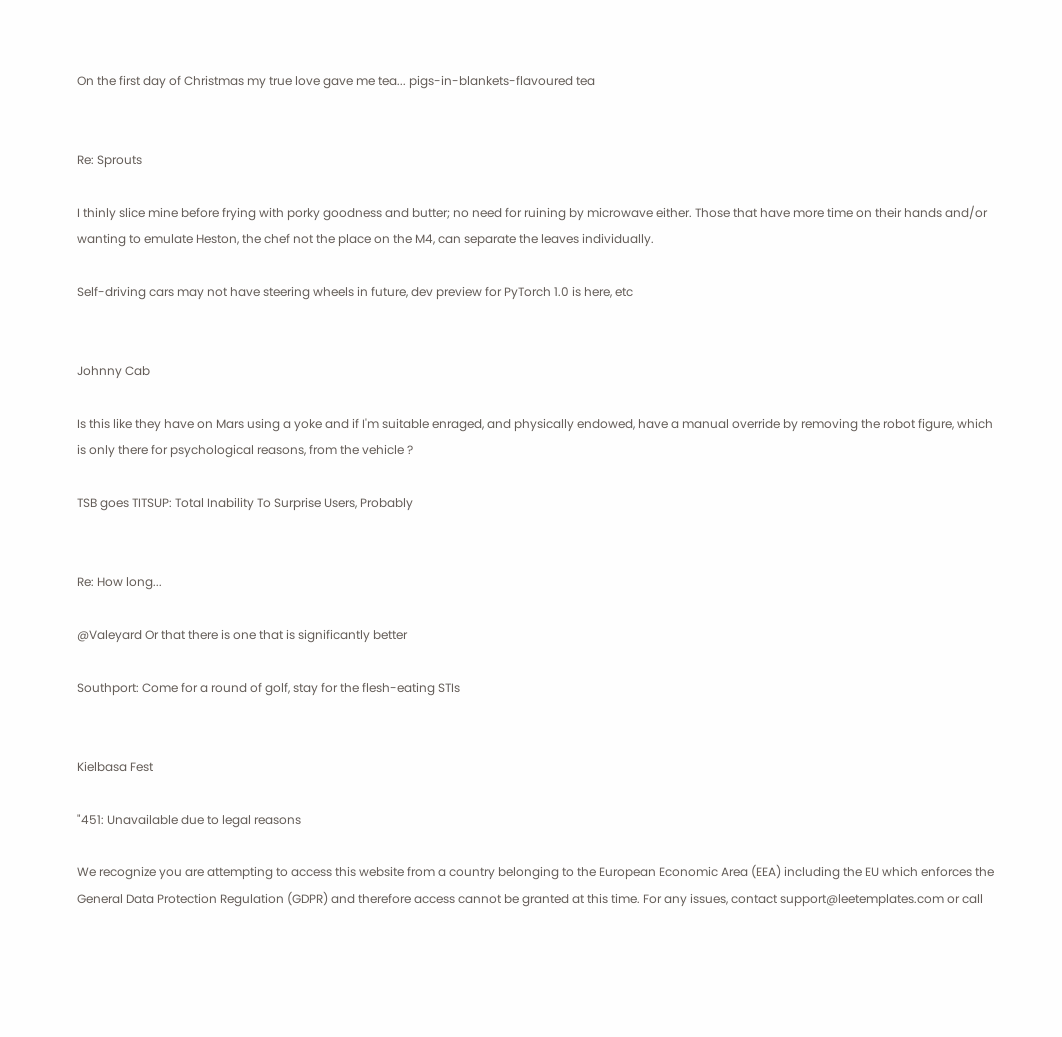On the first day of Christmas my true love gave me tea... pigs-in-blankets-flavoured tea


Re: Sprouts

I thinly slice mine before frying with porky goodness and butter; no need for ruining by microwave either. Those that have more time on their hands and/or wanting to emulate Heston, the chef not the place on the M4, can separate the leaves individually.

Self-driving cars may not have steering wheels in future, dev preview for PyTorch 1.0 is here, etc


Johnny Cab

Is this like they have on Mars using a yoke and if I'm suitable enraged, and physically endowed, have a manual override by removing the robot figure, which is only there for psychological reasons, from the vehicle ?

TSB goes TITSUP: Total Inability To Surprise Users, Probably


Re: How long...

@Valeyard Or that there is one that is significantly better

Southport: Come for a round of golf, stay for the flesh-eating STIs


Kielbasa Fest

"451: Unavailable due to legal reasons

We recognize you are attempting to access this website from a country belonging to the European Economic Area (EEA) including the EU which enforces the General Data Protection Regulation (GDPR) and therefore access cannot be granted at this time. For any issues, contact support@leetemplates.com or call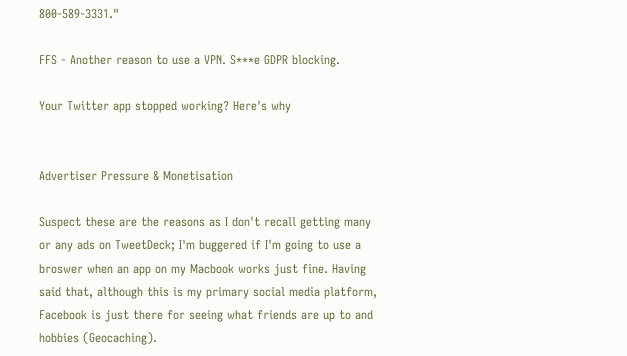800-589-3331."

FFS - Another reason to use a VPN. S***e GDPR blocking.

Your Twitter app stopped working? Here's why


Advertiser Pressure & Monetisation

Suspect these are the reasons as I don't recall getting many or any ads on TweetDeck; I'm buggered if I'm going to use a broswer when an app on my Macbook works just fine. Having said that, although this is my primary social media platform, Facebook is just there for seeing what friends are up to and hobbies (Geocaching).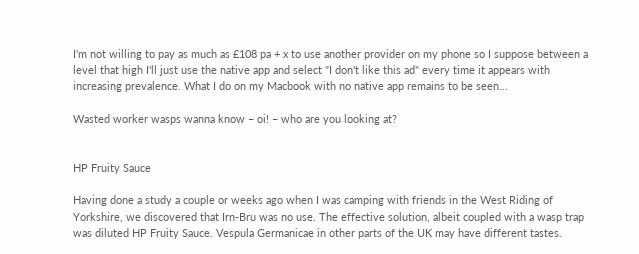I'm not willing to pay as much as £108 pa + x to use another provider on my phone so I suppose between a level that high I'll just use the native app and select "I don't like this ad" every time it appears with increasing prevalence. What I do on my Macbook with no native app remains to be seen...

Wasted worker wasps wanna know – oi! – who are you looking at?


HP Fruity Sauce

Having done a study a couple or weeks ago when I was camping with friends in the West Riding of Yorkshire, we discovered that Irn-Bru was no use. The effective solution, albeit coupled with a wasp trap was diluted HP Fruity Sauce. Vespula Germanicae in other parts of the UK may have different tastes.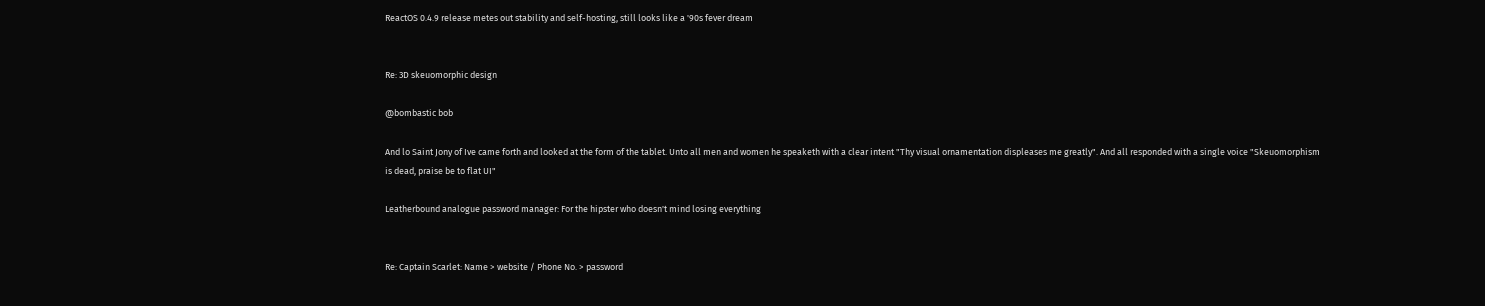ReactOS 0.4.9 release metes out stability and self-hosting, still looks like a '90s fever dream


Re: 3D skeuomorphic design

@bombastic bob

And lo Saint Jony of Ive came forth and looked at the form of the tablet. Unto all men and women he speaketh with a clear intent "Thy visual ornamentation displeases me greatly". And all responded with a single voice "Skeuomorphism is dead, praise be to flat UI"

Leatherbound analogue password manager: For the hipster who doesn't mind losing everything


Re: Captain Scarlet: Name > website / Phone No. > password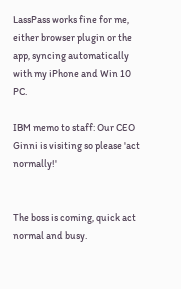LassPass works fine for me, either browser plugin or the app, syncing automatically with my iPhone and Win 10 PC.

IBM memo to staff: Our CEO Ginni is visiting so please 'act normally!'


The boss is coming, quick act normal and busy.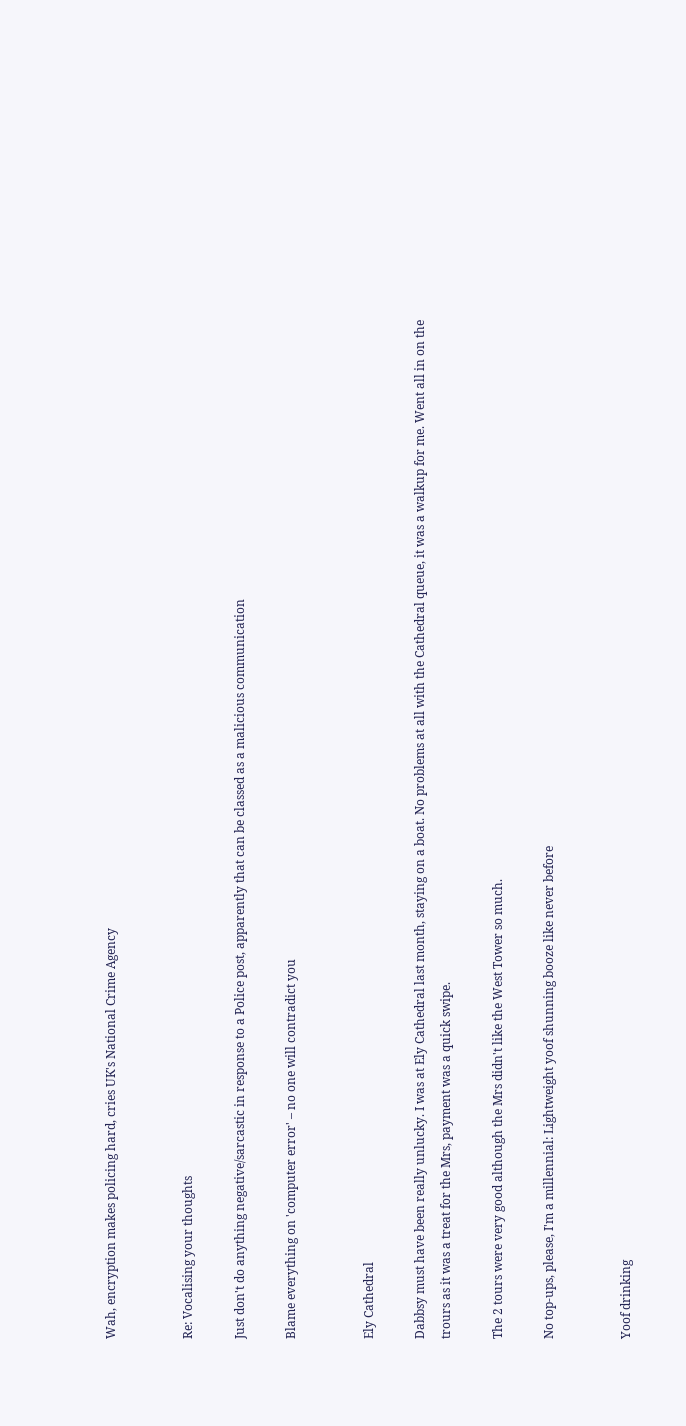Wah, encryption makes policing hard, cries UK's National Crime Agency


Re: Vocalising your thoughts

Just don't do anything negative/sarcastic in response to a Police post, apparently that can be classed as a malicious communication

Blame everything on 'computer error' – no one will contradict you


Ely Cathedral

Dabbsy must have been really unlucky. I was at Ely Cathedral last month, staying on a boat. No problems at all with the Cathedral queue, it was a walkup for me. Went all in on the trours as it was a treat for the Mrs, payment was a quick swipe.

The 2 tours were very good although the Mrs didn't like the West Tower so much.

No top-ups, please, I'm a millennial: Lightweight yoof shunning booze like never before


Yoof drinking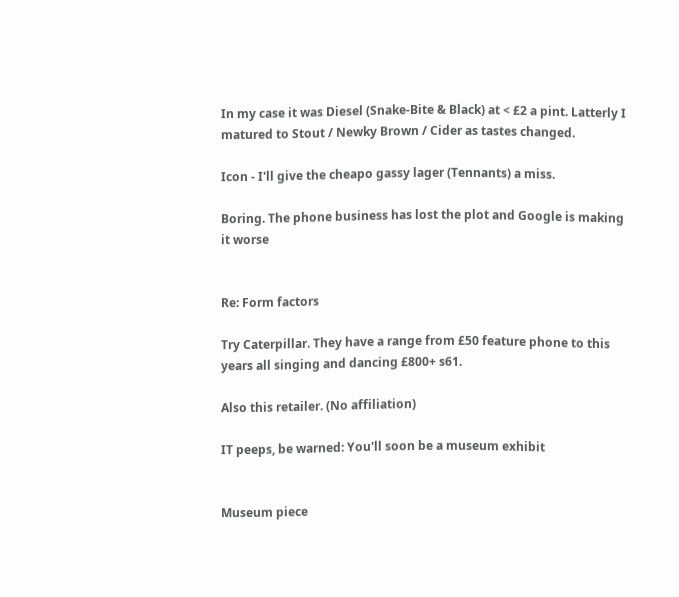In my case it was Diesel (Snake-Bite & Black) at < £2 a pint. Latterly I matured to Stout / Newky Brown / Cider as tastes changed.

Icon - I'll give the cheapo gassy lager (Tennants) a miss.

Boring. The phone business has lost the plot and Google is making it worse


Re: Form factors

Try Caterpillar. They have a range from £50 feature phone to this years all singing and dancing £800+ s61.

Also this retailer. (No affiliation)

IT peeps, be warned: You'll soon be a museum exhibit


Museum piece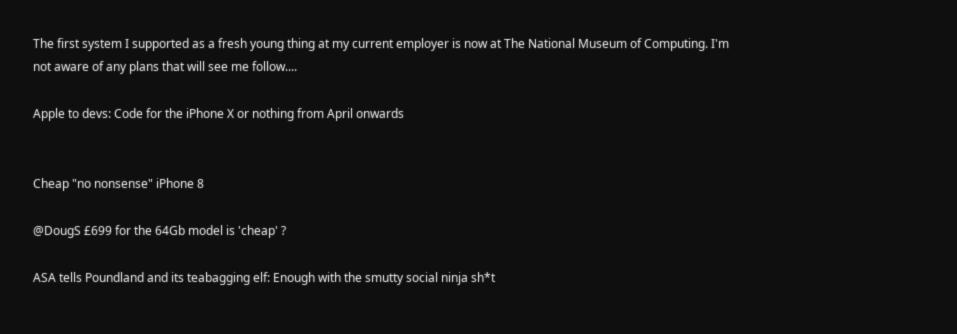The first system I supported as a fresh young thing at my current employer is now at The National Museum of Computing. I'm not aware of any plans that will see me follow....

Apple to devs: Code for the iPhone X or nothing from April onwards


Cheap "no nonsense" iPhone 8

@DougS £699 for the 64Gb model is 'cheap' ?

ASA tells Poundland and its teabagging elf: Enough with the smutty social ninja sh*t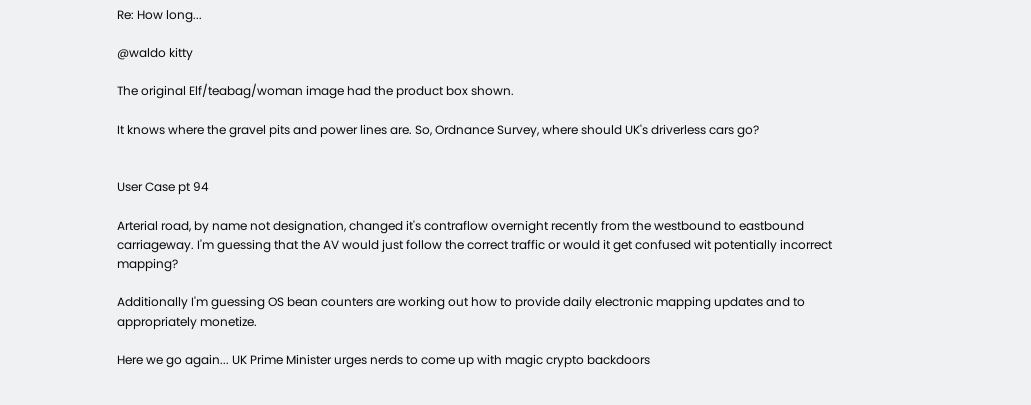Re: How long...

@waldo kitty

The original Elf/teabag/woman image had the product box shown.

It knows where the gravel pits and power lines are. So, Ordnance Survey, where should UK's driverless cars go?


User Case pt 94

Arterial road, by name not designation, changed it's contraflow overnight recently from the westbound to eastbound carriageway. I'm guessing that the AV would just follow the correct traffic or would it get confused wit potentially incorrect mapping?

Additionally I'm guessing OS bean counters are working out how to provide daily electronic mapping updates and to appropriately monetize.

Here we go again... UK Prime Minister urges nerds to come up with magic crypto backdoors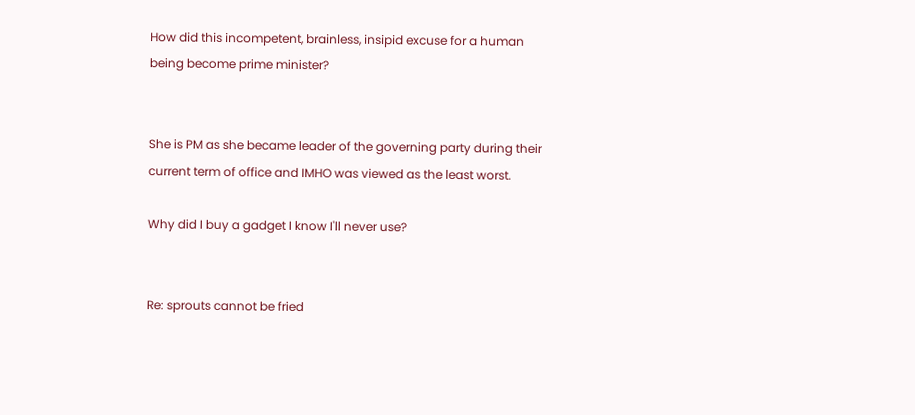How did this incompetent, brainless, insipid excuse for a human being become prime minister?


She is PM as she became leader of the governing party during their current term of office and IMHO was viewed as the least worst.

Why did I buy a gadget I know I'll never use?


Re: sprouts cannot be fried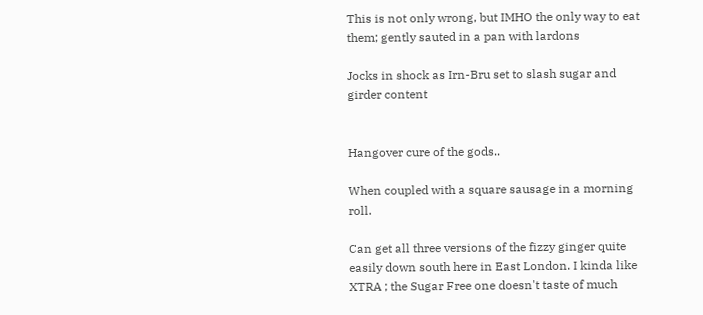This is not only wrong, but IMHO the only way to eat them; gently sauted in a pan with lardons

Jocks in shock as Irn-Bru set to slash sugar and girder content


Hangover cure of the gods..

When coupled with a square sausage in a morning roll.

Can get all three versions of the fizzy ginger quite easily down south here in East London. I kinda like XTRA ; the Sugar Free one doesn't taste of much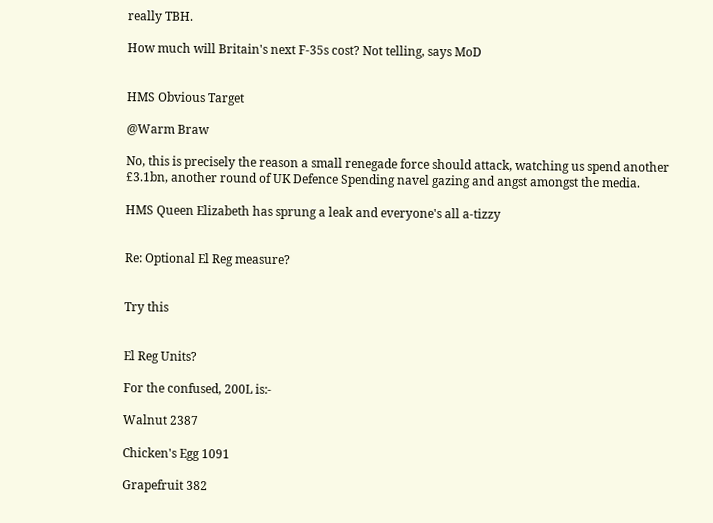really TBH.

How much will Britain's next F-35s cost? Not telling, says MoD


HMS Obvious Target

@Warm Braw

No, this is precisely the reason a small renegade force should attack, watching us spend another £3.1bn, another round of UK Defence Spending navel gazing and angst amongst the media.

HMS Queen Elizabeth has sprung a leak and everyone's all a-tizzy


Re: Optional El Reg measure?


Try this


El Reg Units?

For the confused, 200L is:-

Walnut 2387

Chicken's Egg 1091

Grapefruit 382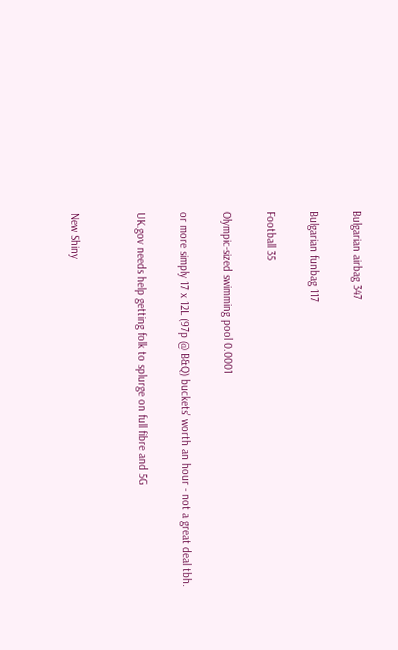Bulgarian airbag 347

Bulgarian funbag 117

Football 35

Olympic-sized swimming pool 0.0001

or more simply 17 x 12L (97p @ B&Q) buckets' worth an hour - not a great deal tbh.

UK.gov needs help getting folk to splurge on full fibre and 5G


New Shiny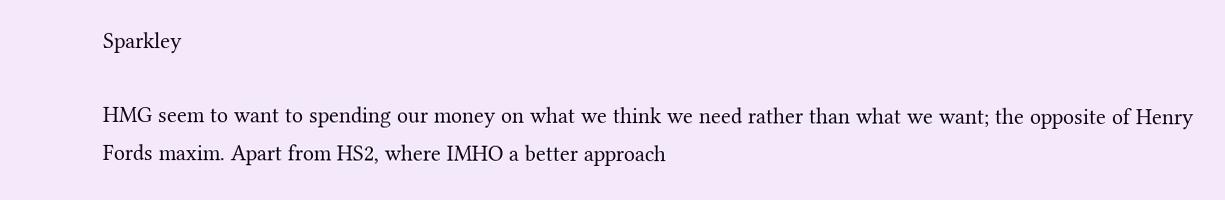Sparkley

HMG seem to want to spending our money on what we think we need rather than what we want; the opposite of Henry Fords maxim. Apart from HS2, where IMHO a better approach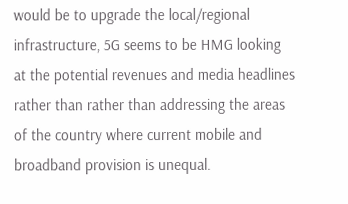would be to upgrade the local/regional infrastructure, 5G seems to be HMG looking at the potential revenues and media headlines rather than rather than addressing the areas of the country where current mobile and broadband provision is unequal.